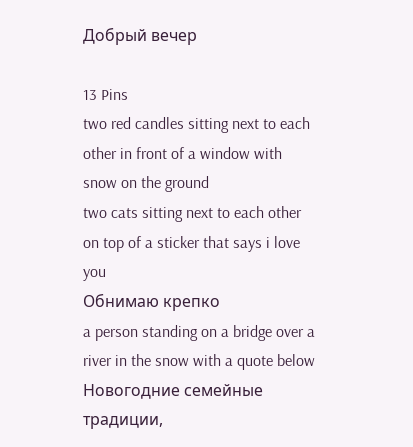Добрый вечер

13 Pins
two red candles sitting next to each other in front of a window with snow on the ground
two cats sitting next to each other on top of a sticker that says i love you
Обнимаю крепко
a person standing on a bridge over a river in the snow with a quote below
Новогодние семейные традиции,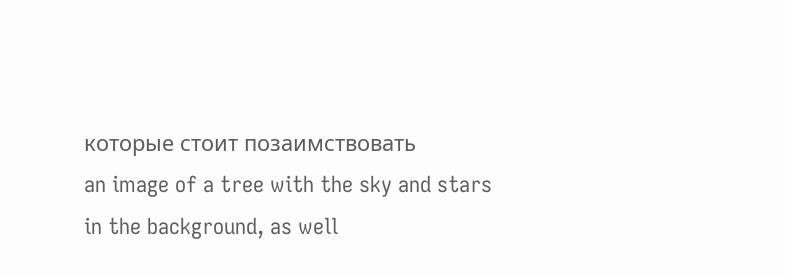которые стоит позаимствовать
an image of a tree with the sky and stars in the background, as well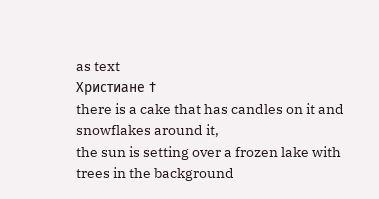as text
Христиане †
there is a cake that has candles on it and snowflakes around it,
the sun is setting over a frozen lake with trees in the background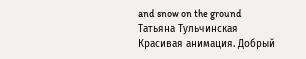and snow on the ground
Татьяна Тульчинская
Красивая анимация. Добрый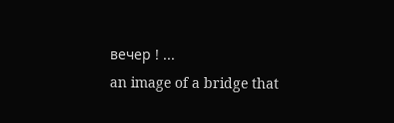вечер ! ...
an image of a bridge that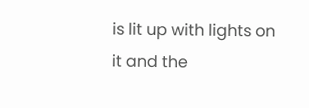is lit up with lights on it and the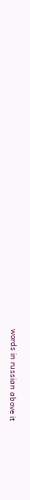words in russian above it